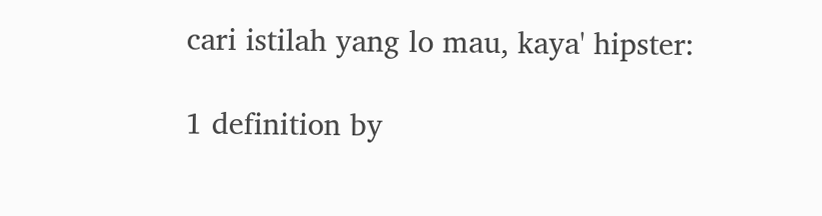cari istilah yang lo mau, kaya' hipster:

1 definition by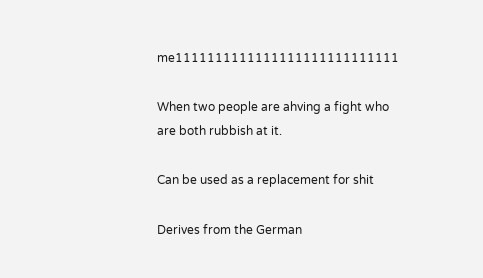me1111111111111111111111111111

When two people are ahving a fight who are both rubbish at it.

Can be used as a replacement for shit

Derives from the German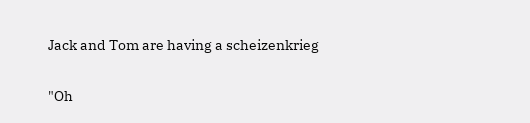Jack and Tom are having a scheizenkrieg

"Oh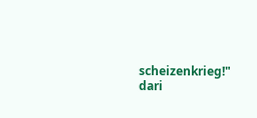scheizenkrieg!"
dari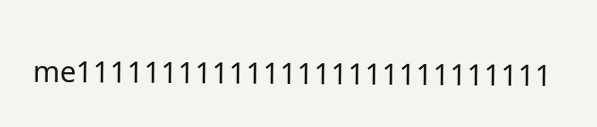me1111111111111111111111111111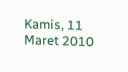Kamis, 11 Maret 2010